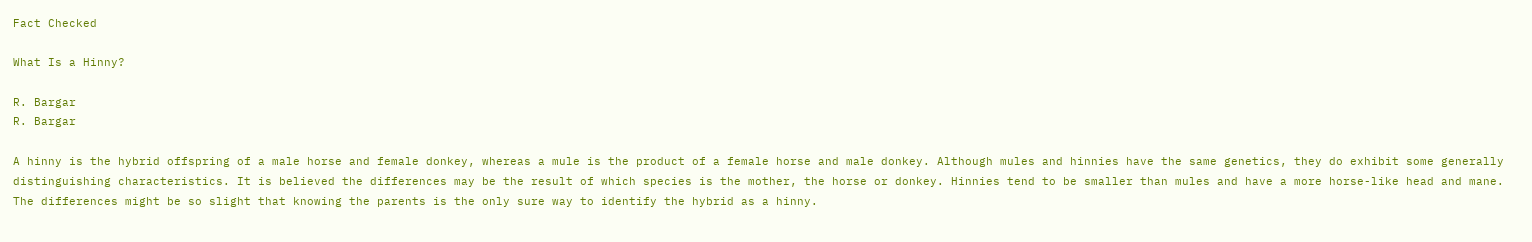Fact Checked

What Is a Hinny?

R. Bargar
R. Bargar

A hinny is the hybrid offspring of a male horse and female donkey, whereas a mule is the product of a female horse and male donkey. Although mules and hinnies have the same genetics, they do exhibit some generally distinguishing characteristics. It is believed the differences may be the result of which species is the mother, the horse or donkey. Hinnies tend to be smaller than mules and have a more horse-like head and mane. The differences might be so slight that knowing the parents is the only sure way to identify the hybrid as a hinny.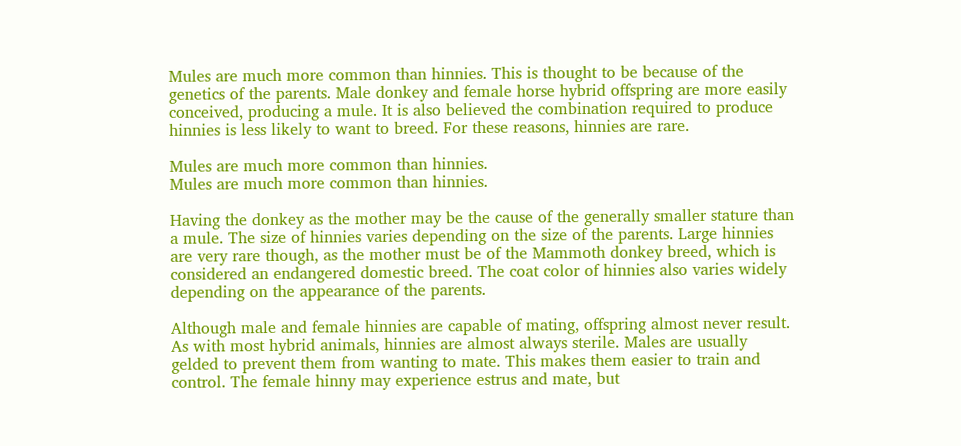Mules are much more common than hinnies. This is thought to be because of the genetics of the parents. Male donkey and female horse hybrid offspring are more easily conceived, producing a mule. It is also believed the combination required to produce hinnies is less likely to want to breed. For these reasons, hinnies are rare.

Mules are much more common than hinnies.
Mules are much more common than hinnies.

Having the donkey as the mother may be the cause of the generally smaller stature than a mule. The size of hinnies varies depending on the size of the parents. Large hinnies are very rare though, as the mother must be of the Mammoth donkey breed, which is considered an endangered domestic breed. The coat color of hinnies also varies widely depending on the appearance of the parents.

Although male and female hinnies are capable of mating, offspring almost never result. As with most hybrid animals, hinnies are almost always sterile. Males are usually gelded to prevent them from wanting to mate. This makes them easier to train and control. The female hinny may experience estrus and mate, but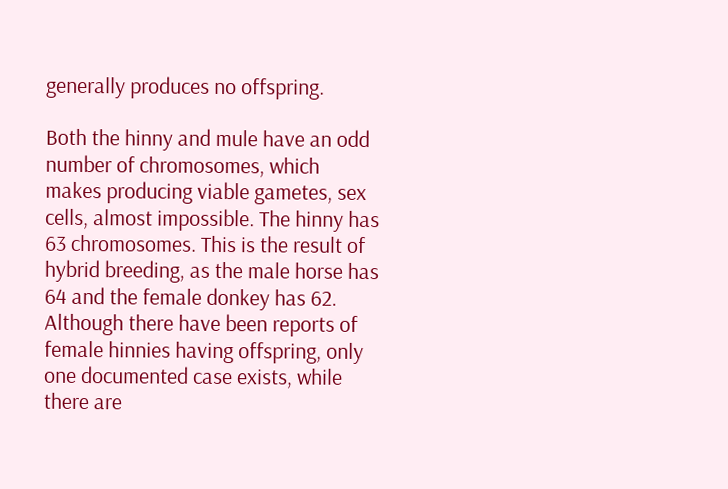generally produces no offspring.

Both the hinny and mule have an odd number of chromosomes, which makes producing viable gametes, sex cells, almost impossible. The hinny has 63 chromosomes. This is the result of hybrid breeding, as the male horse has 64 and the female donkey has 62. Although there have been reports of female hinnies having offspring, only one documented case exists, while there are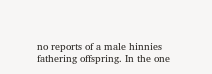no reports of a male hinnies fathering offspring. In the one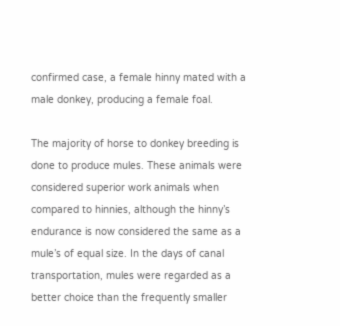confirmed case, a female hinny mated with a male donkey, producing a female foal.

The majority of horse to donkey breeding is done to produce mules. These animals were considered superior work animals when compared to hinnies, although the hinny’s endurance is now considered the same as a mule’s of equal size. In the days of canal transportation, mules were regarded as a better choice than the frequently smaller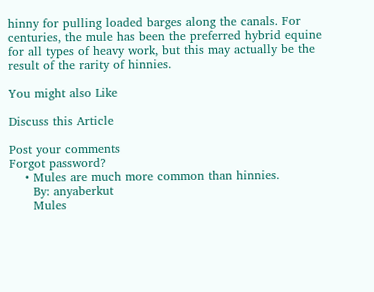hinny for pulling loaded barges along the canals. For centuries, the mule has been the preferred hybrid equine for all types of heavy work, but this may actually be the result of the rarity of hinnies.

You might also Like

Discuss this Article

Post your comments
Forgot password?
    • Mules are much more common than hinnies.
      By: anyaberkut
      Mules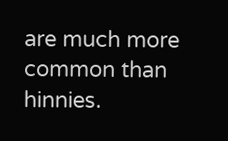are much more common than hinnies.